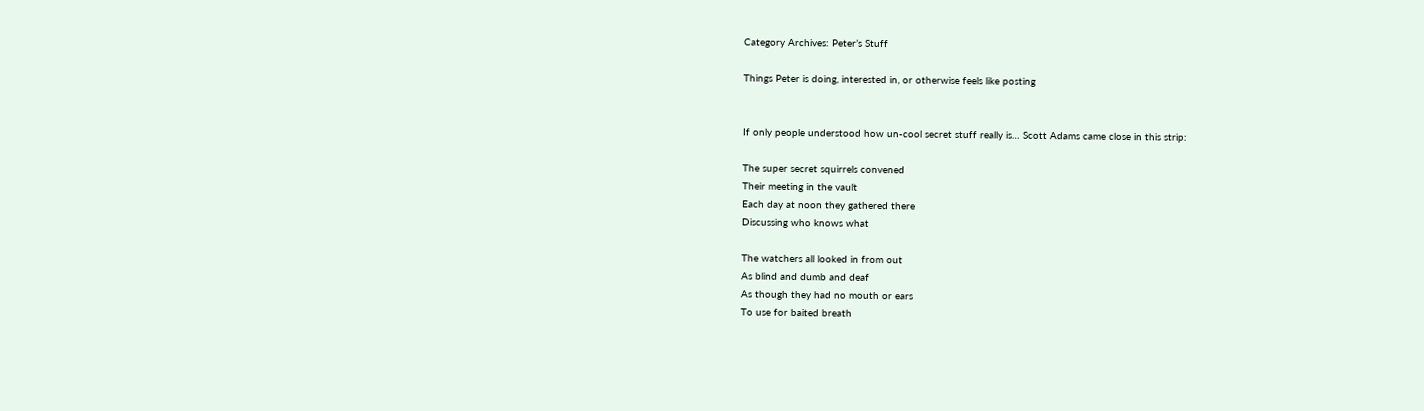Category Archives: Peter’s Stuff

Things Peter is doing, interested in, or otherwise feels like posting


If only people understood how un-cool secret stuff really is… Scott Adams came close in this strip:

The super secret squirrels convened
Their meeting in the vault
Each day at noon they gathered there
Discussing who knows what

The watchers all looked in from out
As blind and dumb and deaf
As though they had no mouth or ears
To use for baited breath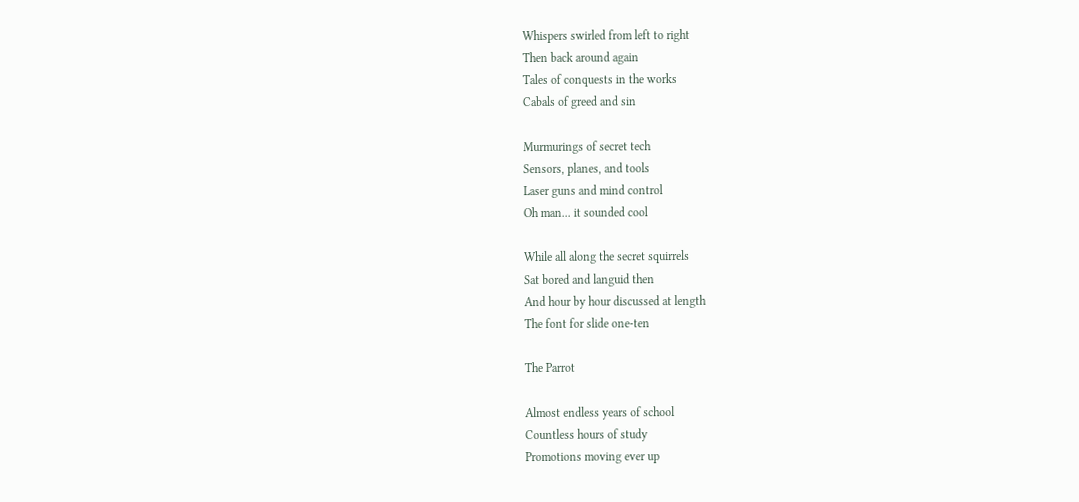Whispers swirled from left to right
Then back around again
Tales of conquests in the works
Cabals of greed and sin

Murmurings of secret tech
Sensors, planes, and tools
Laser guns and mind control
Oh man... it sounded cool

While all along the secret squirrels
Sat bored and languid then
And hour by hour discussed at length
The font for slide one-ten

The Parrot

Almost endless years of school
Countless hours of study
Promotions moving ever up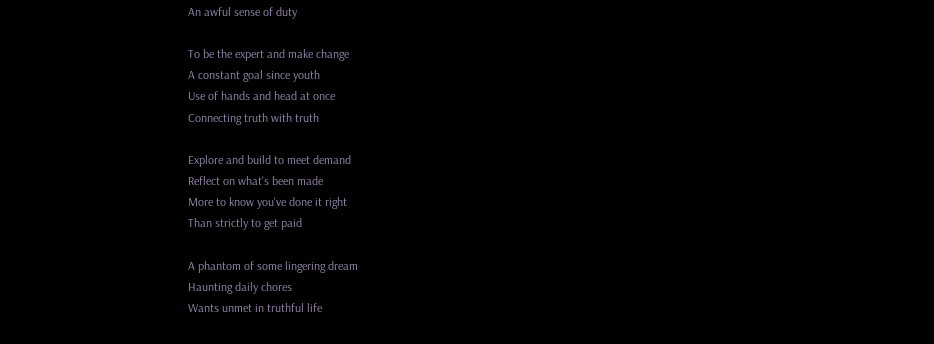An awful sense of duty

To be the expert and make change
A constant goal since youth
Use of hands and head at once
Connecting truth with truth

Explore and build to meet demand
Reflect on what's been made
More to know you've done it right
Than strictly to get paid

A phantom of some lingering dream
Haunting daily chores
Wants unmet in truthful life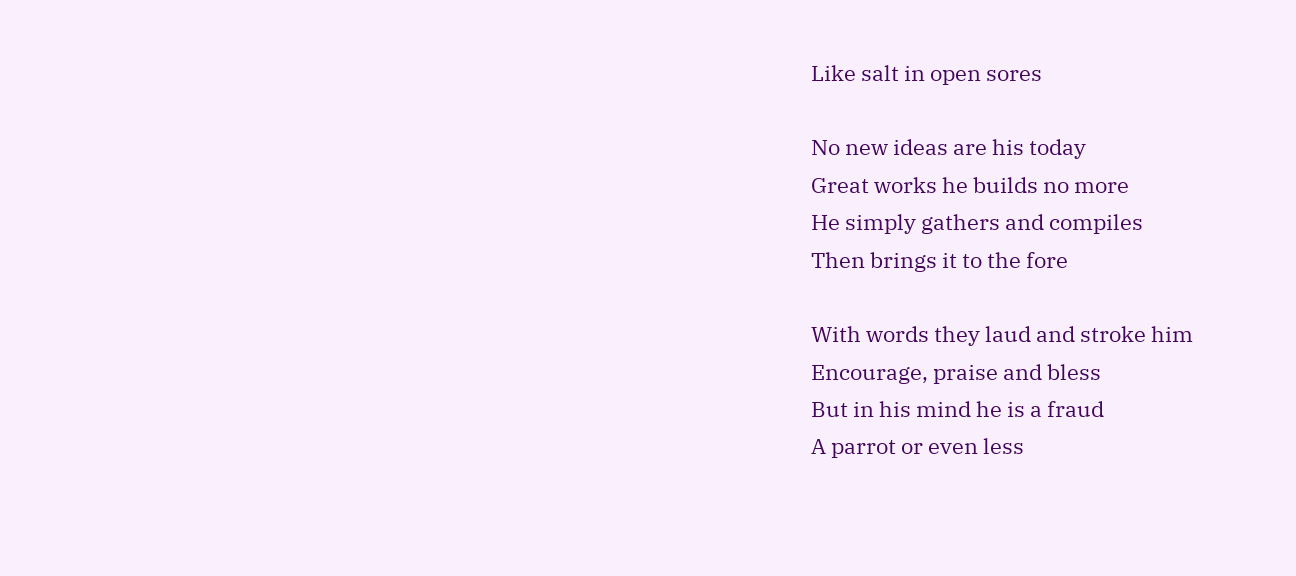Like salt in open sores

No new ideas are his today
Great works he builds no more
He simply gathers and compiles
Then brings it to the fore

With words they laud and stroke him
Encourage, praise and bless
But in his mind he is a fraud
A parrot or even less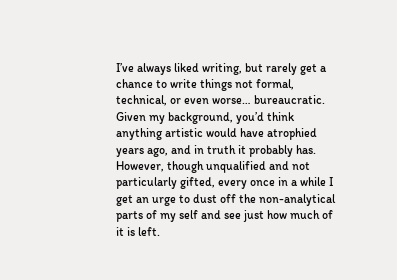I’ve always liked writing, but rarely get a chance to write things not formal, technical, or even worse… bureaucratic.  Given my background, you’d think anything artistic would have atrophied years ago, and in truth it probably has.  However, though unqualified and not particularly gifted, every once in a while I get an urge to dust off the non-analytical parts of my self and see just how much of it is left.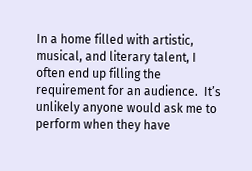In a home filled with artistic, musical, and literary talent, I often end up filling the requirement for an audience.  It’s unlikely anyone would ask me to perform when they have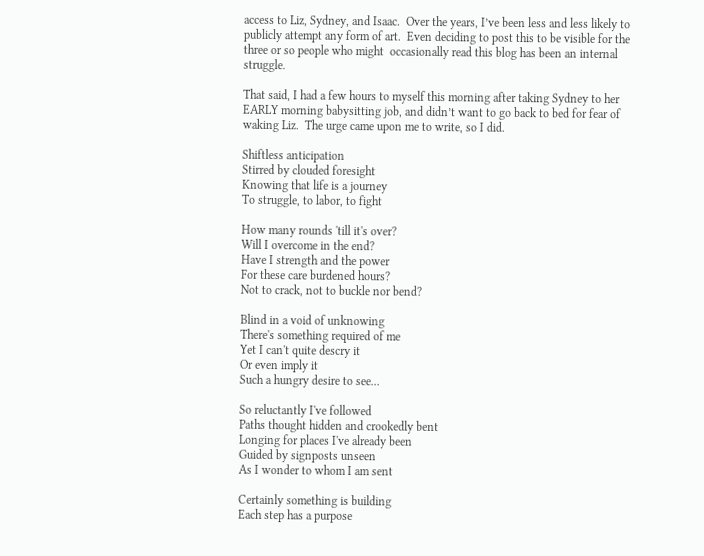access to Liz, Sydney, and Isaac.  Over the years, I’ve been less and less likely to publicly attempt any form of art.  Even deciding to post this to be visible for the three or so people who might  occasionally read this blog has been an internal struggle.

That said, I had a few hours to myself this morning after taking Sydney to her EARLY morning babysitting job, and didn’t want to go back to bed for fear of waking Liz.  The urge came upon me to write, so I did.

Shiftless anticipation
Stirred by clouded foresight
Knowing that life is a journey
To struggle, to labor, to fight

How many rounds 'till it's over?
Will I overcome in the end?
Have I strength and the power
For these care burdened hours?
Not to crack, not to buckle nor bend?

Blind in a void of unknowing
There's something required of me
Yet I can't quite descry it
Or even imply it
Such a hungry desire to see...

So reluctantly I've followed
Paths thought hidden and crookedly bent
Longing for places I've already been
Guided by signposts unseen
As I wonder to whom I am sent

Certainly something is building
Each step has a purpose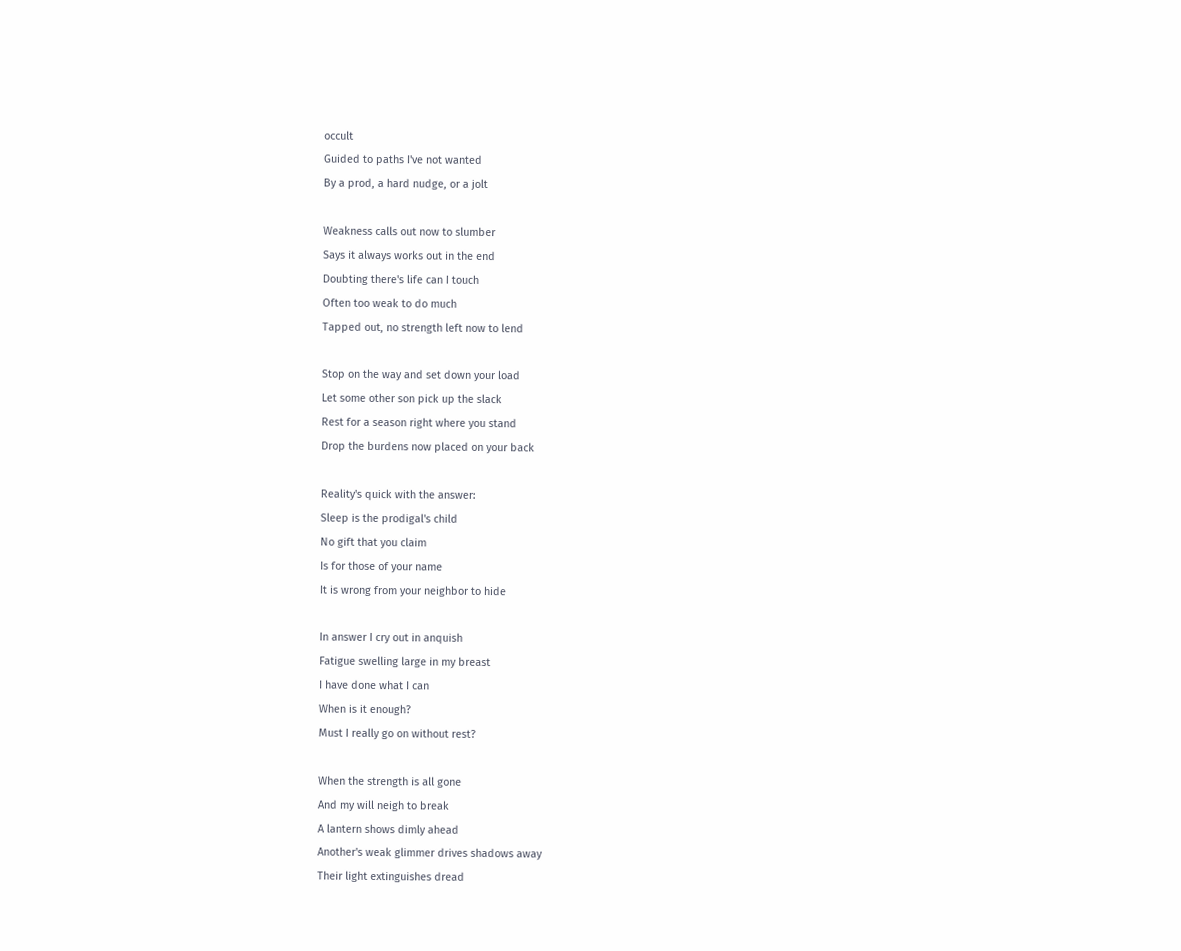occult
Guided to paths I've not wanted
By a prod, a hard nudge, or a jolt

Weakness calls out now to slumber
Says it always works out in the end
Doubting there's life can I touch
Often too weak to do much
Tapped out, no strength left now to lend

Stop on the way and set down your load
Let some other son pick up the slack
Rest for a season right where you stand
Drop the burdens now placed on your back

Reality's quick with the answer:
Sleep is the prodigal's child
No gift that you claim
Is for those of your name
It is wrong from your neighbor to hide

In answer I cry out in anquish
Fatigue swelling large in my breast
I have done what I can
When is it enough?
Must I really go on without rest?

When the strength is all gone
And my will neigh to break
A lantern shows dimly ahead
Another's weak glimmer drives shadows away
Their light extinguishes dread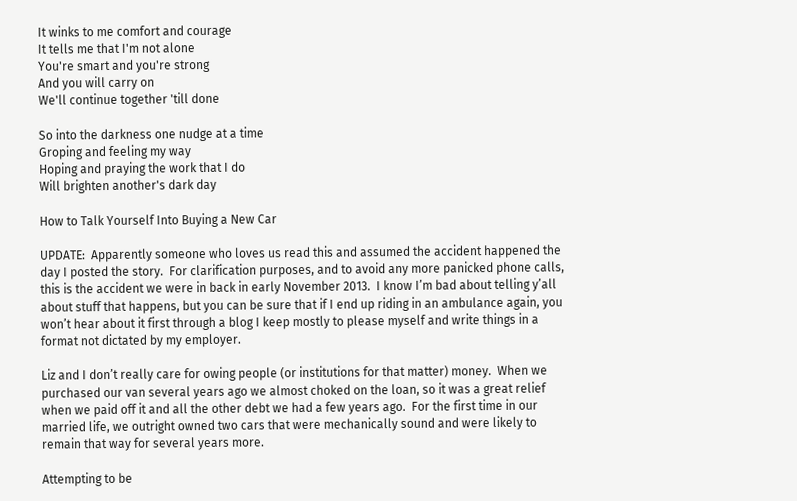It winks to me comfort and courage
It tells me that I'm not alone
You're smart and you're strong
And you will carry on
We'll continue together 'till done

So into the darkness one nudge at a time
Groping and feeling my way
Hoping and praying the work that I do
Will brighten another's dark day

How to Talk Yourself Into Buying a New Car

UPDATE:  Apparently someone who loves us read this and assumed the accident happened the day I posted the story.  For clarification purposes, and to avoid any more panicked phone calls, this is the accident we were in back in early November 2013.  I know I’m bad about telling y’all about stuff that happens, but you can be sure that if I end up riding in an ambulance again, you won’t hear about it first through a blog I keep mostly to please myself and write things in a format not dictated by my employer.

Liz and I don’t really care for owing people (or institutions for that matter) money.  When we purchased our van several years ago we almost choked on the loan, so it was a great relief when we paid off it and all the other debt we had a few years ago.  For the first time in our married life, we outright owned two cars that were mechanically sound and were likely to remain that way for several years more.

Attempting to be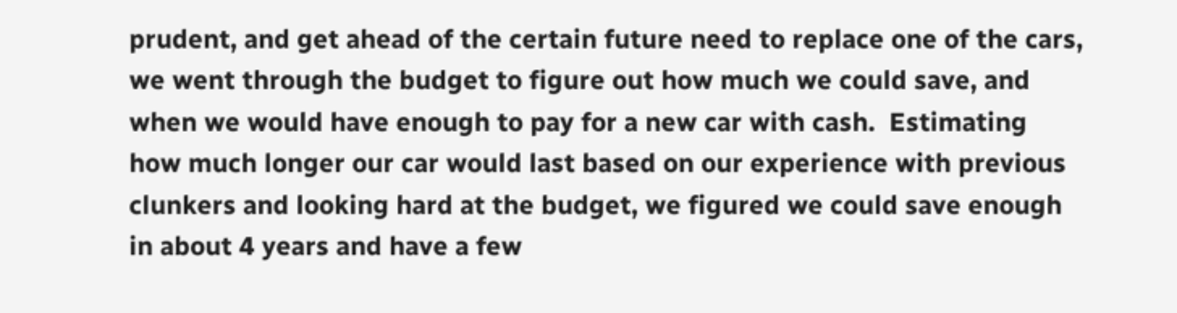prudent, and get ahead of the certain future need to replace one of the cars, we went through the budget to figure out how much we could save, and when we would have enough to pay for a new car with cash.  Estimating how much longer our car would last based on our experience with previous clunkers and looking hard at the budget, we figured we could save enough in about 4 years and have a few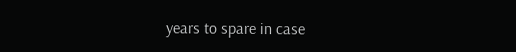years to spare in case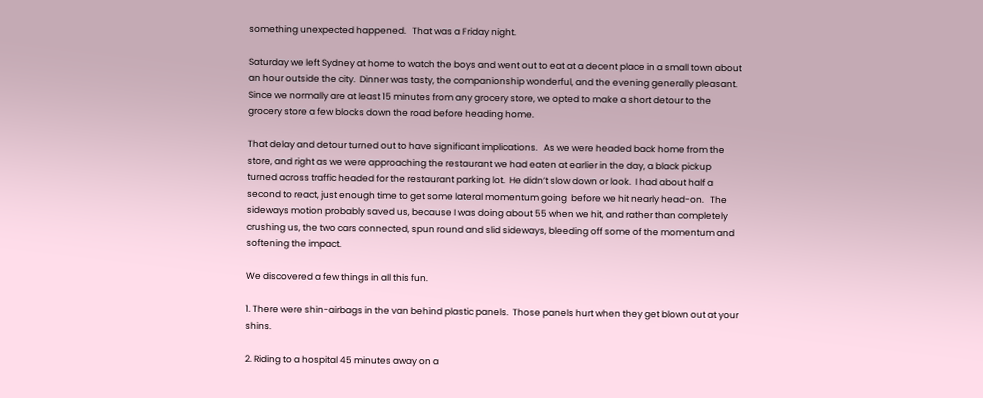something unexpected happened.   That was a Friday night.

Saturday we left Sydney at home to watch the boys and went out to eat at a decent place in a small town about an hour outside the city.  Dinner was tasty, the companionship wonderful, and the evening generally pleasant.  Since we normally are at least 15 minutes from any grocery store, we opted to make a short detour to the grocery store a few blocks down the road before heading home.

That delay and detour turned out to have significant implications.   As we were headed back home from the store, and right as we were approaching the restaurant we had eaten at earlier in the day, a black pickup turned across traffic headed for the restaurant parking lot.  He didn’t slow down or look.  I had about half a second to react, just enough time to get some lateral momentum going  before we hit nearly head-on.   The sideways motion probably saved us, because I was doing about 55 when we hit, and rather than completely crushing us, the two cars connected, spun round and slid sideways, bleeding off some of the momentum and softening the impact.

We discovered a few things in all this fun.

1. There were shin-airbags in the van behind plastic panels.  Those panels hurt when they get blown out at your shins.

2. Riding to a hospital 45 minutes away on a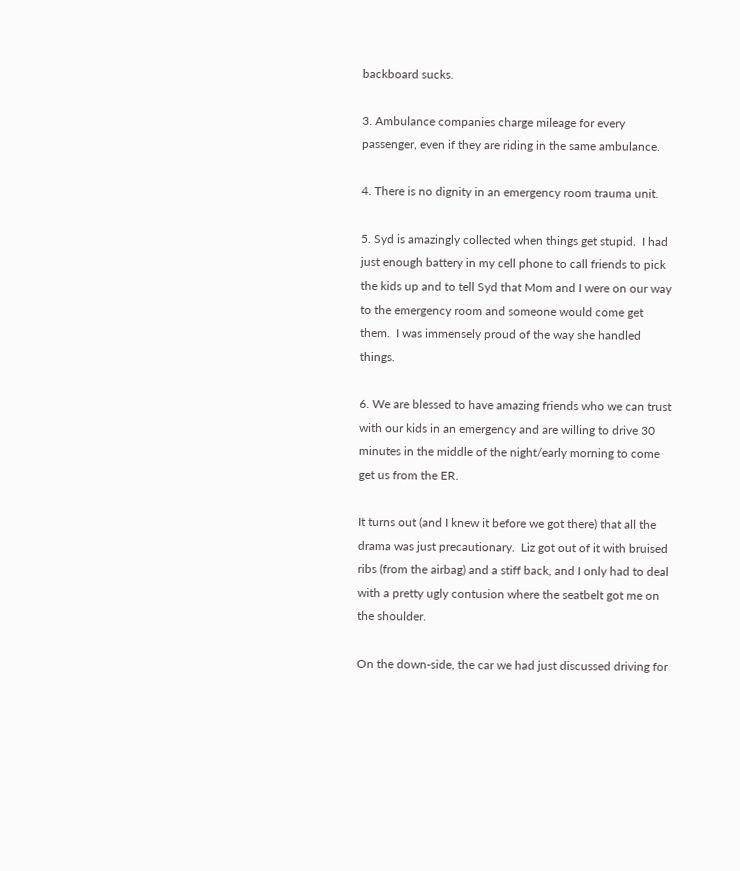backboard sucks.

3. Ambulance companies charge mileage for every passenger, even if they are riding in the same ambulance.

4. There is no dignity in an emergency room trauma unit.

5. Syd is amazingly collected when things get stupid.  I had just enough battery in my cell phone to call friends to pick the kids up and to tell Syd that Mom and I were on our way to the emergency room and someone would come get them.  I was immensely proud of the way she handled things.

6. We are blessed to have amazing friends who we can trust with our kids in an emergency and are willing to drive 30 minutes in the middle of the night/early morning to come get us from the ER.

It turns out (and I knew it before we got there) that all the drama was just precautionary.  Liz got out of it with bruised ribs (from the airbag) and a stiff back, and I only had to deal with a pretty ugly contusion where the seatbelt got me on the shoulder.

On the down-side, the car we had just discussed driving for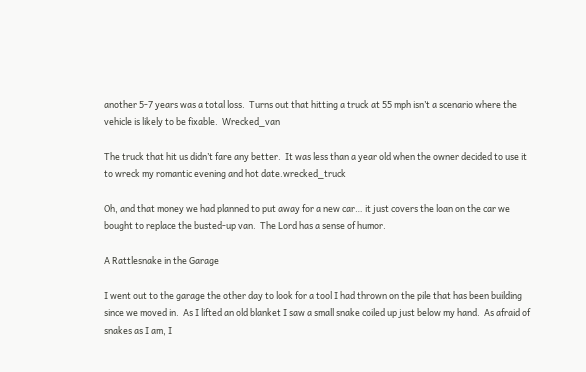another 5-7 years was a total loss.  Turns out that hitting a truck at 55 mph isn’t a scenario where the vehicle is likely to be fixable.  Wrecked_van

The truck that hit us didn’t fare any better.  It was less than a year old when the owner decided to use it to wreck my romantic evening and hot date.wrecked_truck

Oh, and that money we had planned to put away for a new car… it just covers the loan on the car we bought to replace the busted-up van.  The Lord has a sense of humor.

A Rattlesnake in the Garage

I went out to the garage the other day to look for a tool I had thrown on the pile that has been building since we moved in.  As I lifted an old blanket I saw a small snake coiled up just below my hand.  As afraid of snakes as I am, I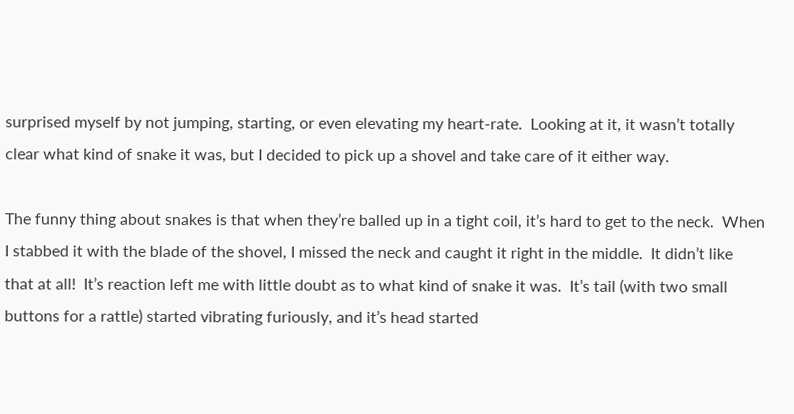surprised myself by not jumping, starting, or even elevating my heart-rate.  Looking at it, it wasn’t totally clear what kind of snake it was, but I decided to pick up a shovel and take care of it either way.

The funny thing about snakes is that when they’re balled up in a tight coil, it’s hard to get to the neck.  When I stabbed it with the blade of the shovel, I missed the neck and caught it right in the middle.  It didn’t like that at all!  It’s reaction left me with little doubt as to what kind of snake it was.  It’s tail (with two small buttons for a rattle) started vibrating furiously, and it’s head started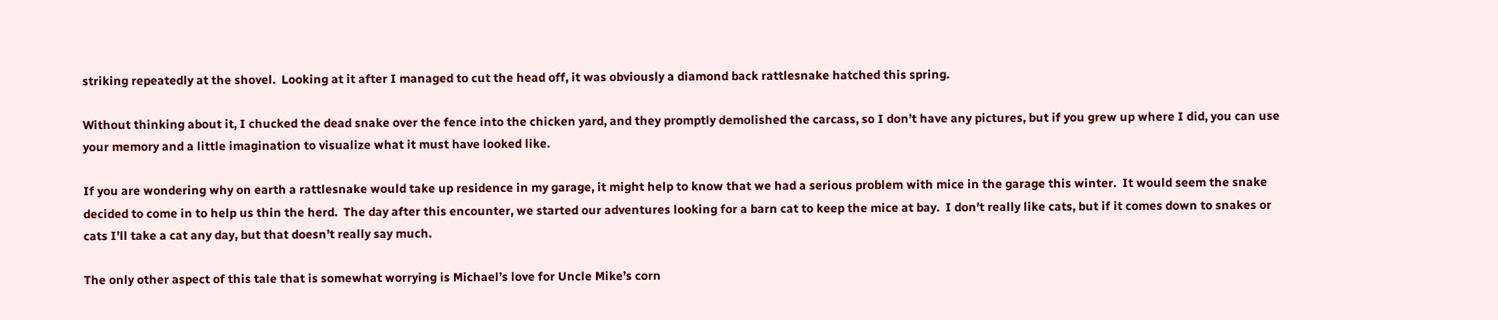striking repeatedly at the shovel.  Looking at it after I managed to cut the head off, it was obviously a diamond back rattlesnake hatched this spring.

Without thinking about it, I chucked the dead snake over the fence into the chicken yard, and they promptly demolished the carcass, so I don’t have any pictures, but if you grew up where I did, you can use your memory and a little imagination to visualize what it must have looked like.

If you are wondering why on earth a rattlesnake would take up residence in my garage, it might help to know that we had a serious problem with mice in the garage this winter.  It would seem the snake decided to come in to help us thin the herd.  The day after this encounter, we started our adventures looking for a barn cat to keep the mice at bay.  I don’t really like cats, but if it comes down to snakes or cats I’ll take a cat any day, but that doesn’t really say much.

The only other aspect of this tale that is somewhat worrying is Michael’s love for Uncle Mike’s corn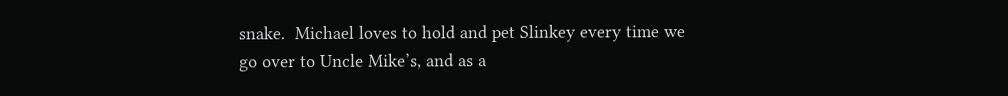snake.  Michael loves to hold and pet Slinkey every time we go over to Uncle Mike’s, and as a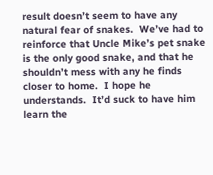result doesn’t seem to have any natural fear of snakes.  We’ve had to reinforce that Uncle Mike’s pet snake is the only good snake, and that he shouldn’t mess with any he finds closer to home.  I hope he understands.  It’d suck to have him learn the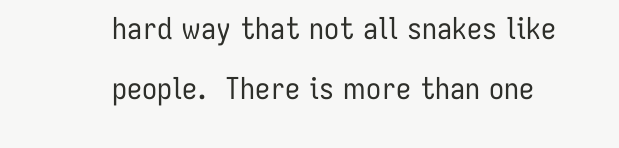hard way that not all snakes like people.  There is more than one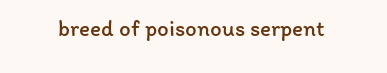breed of poisonous serpent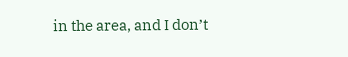in the area, and I don’t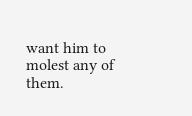want him to molest any of them.